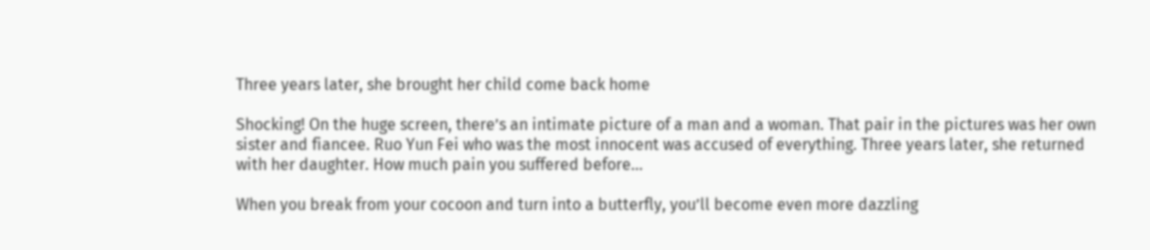Three years later, she brought her child come back home

Shocking! On the huge screen, there’s an intimate picture of a man and a woman. That pair in the pictures was her own sister and fiancee. Ruo Yun Fei who was the most innocent was accused of everything. Three years later, she returned with her daughter. How much pain you suffered before…

When you break from your cocoon and turn into a butterfly, you’ll become even more dazzling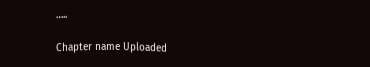…..

Chapter name Uploaded